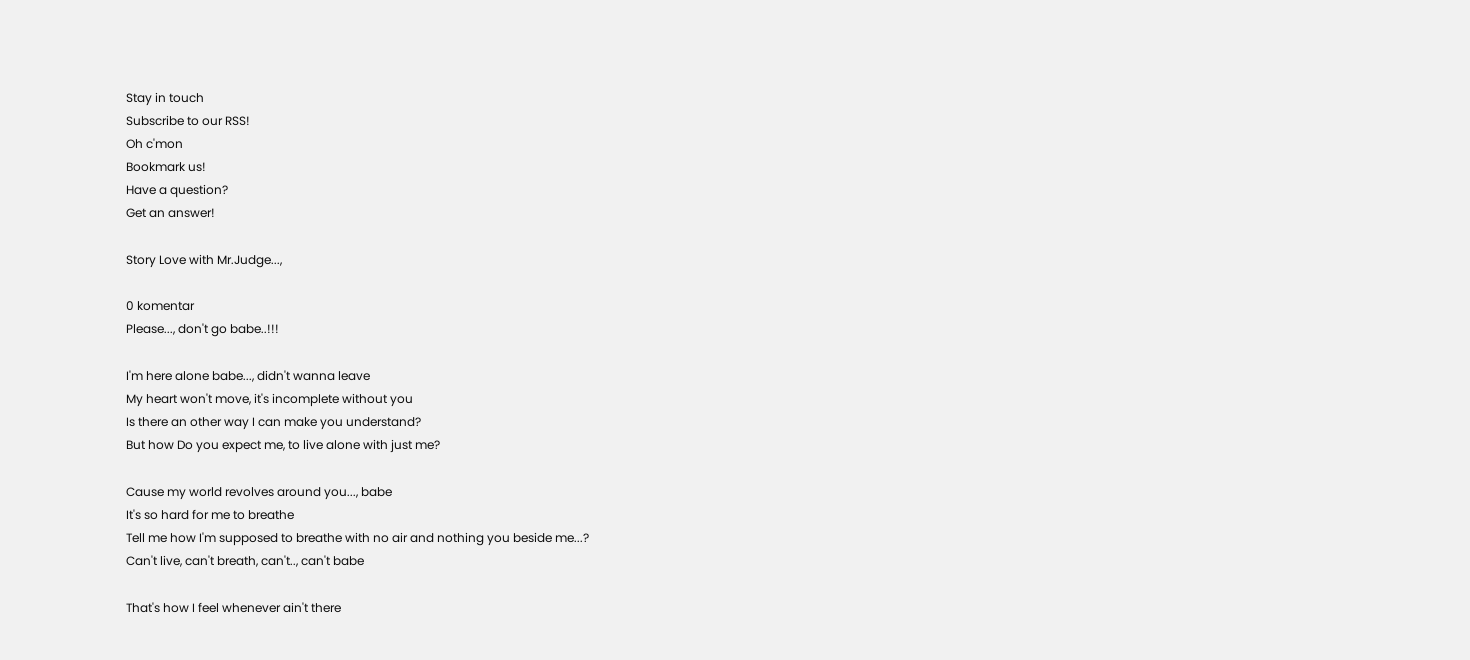Stay in touch
Subscribe to our RSS!
Oh c'mon
Bookmark us!
Have a question?
Get an answer!

Story Love with Mr.Judge...,

0 komentar
Please..., don't go babe..!!!

I'm here alone babe..., didn't wanna leave
My heart won't move, it's incomplete without you
Is there an other way I can make you understand?
But how Do you expect me, to live alone with just me?

Cause my world revolves around you..., babe
It's so hard for me to breathe
Tell me how I'm supposed to breathe with no air and nothing you beside me...?
Can't live, can't breath, can't.., can't babe

That's how I feel whenever ain't there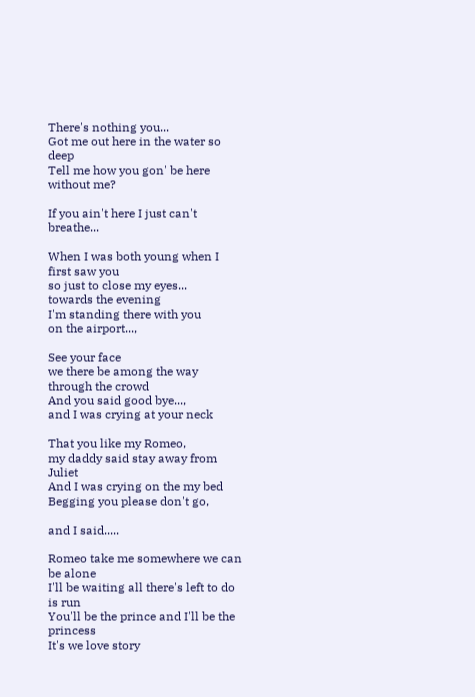There's nothing you...
Got me out here in the water so deep
Tell me how you gon' be here without me?

If you ain't here I just can't breathe...

When I was both young when I first saw you
so just to close my eyes...
towards the evening
I'm standing there with you
on the airport...,

See your face
we there be among the way through the crowd
And you said good bye...,
and I was crying at your neck

That you like my Romeo,
my daddy said stay away from Juliet
And I was crying on the my bed
Begging you please don't go,

and I said.....

Romeo take me somewhere we can be alone
I'll be waiting all there's left to do is run
You'll be the prince and I'll be the princess
It's we love story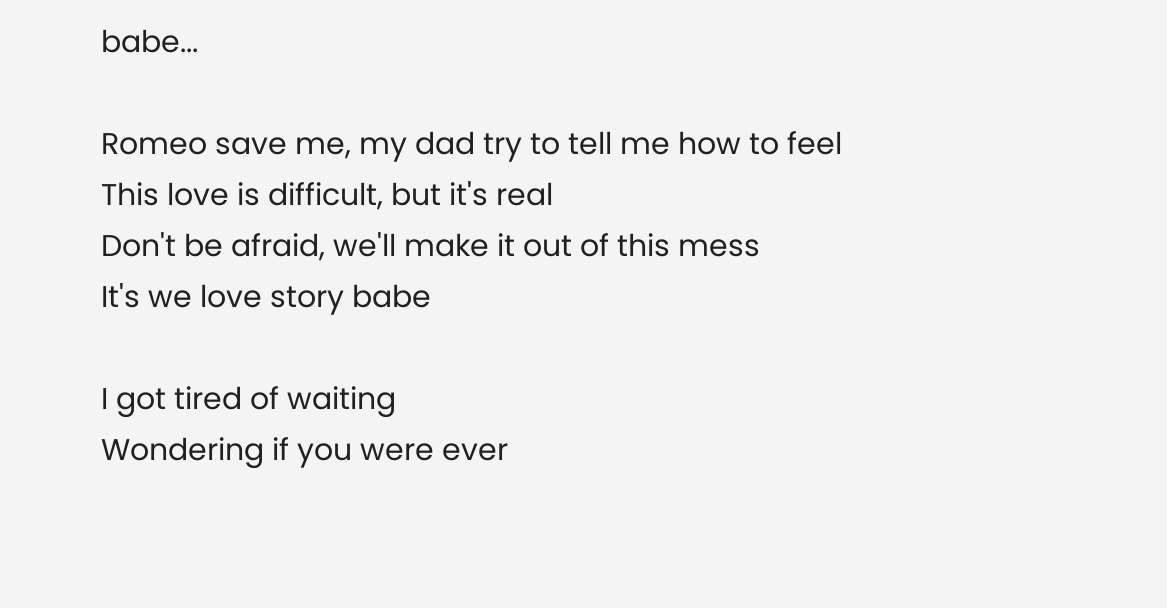babe...

Romeo save me, my dad try to tell me how to feel
This love is difficult, but it's real
Don't be afraid, we'll make it out of this mess
It's we love story babe

I got tired of waiting
Wondering if you were ever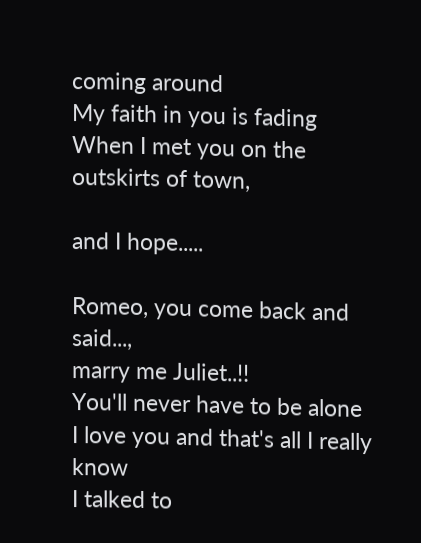coming around
My faith in you is fading
When I met you on the outskirts of town,

and I hope.....

Romeo, you come back and said...,
marry me Juliet..!!
You'll never have to be alone
I love you and that's all I really know
I talked to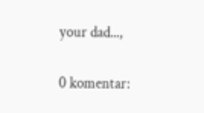your dad...,

0 komentar: